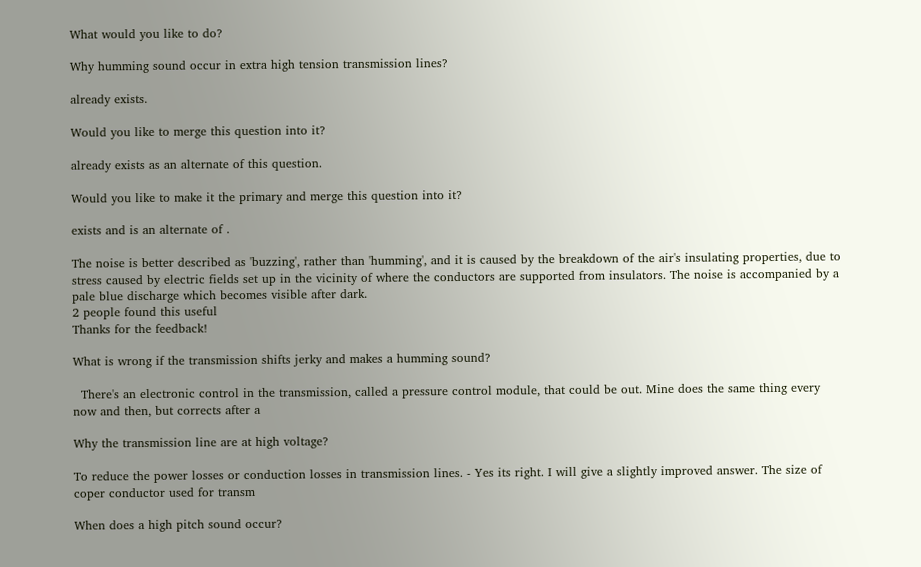What would you like to do?

Why humming sound occur in extra high tension transmission lines?

already exists.

Would you like to merge this question into it?

already exists as an alternate of this question.

Would you like to make it the primary and merge this question into it?

exists and is an alternate of .

The noise is better described as 'buzzing', rather than 'humming', and it is caused by the breakdown of the air's insulating properties, due to stress caused by electric fields set up in the vicinity of where the conductors are supported from insulators. The noise is accompanied by a pale blue discharge which becomes visible after dark.
2 people found this useful
Thanks for the feedback!

What is wrong if the transmission shifts jerky and makes a humming sound?

  There's an electronic control in the transmission, called a pressure control module, that could be out. Mine does the same thing every now and then, but corrects after a

Why the transmission line are at high voltage?

To reduce the power losses or conduction losses in transmission lines. - Yes its right. I will give a slightly improved answer. The size of coper conductor used for transm

When does a high pitch sound occur?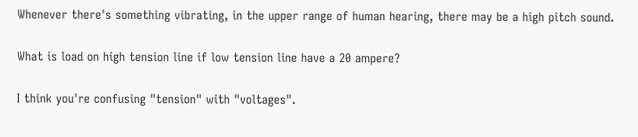Whenever there's something vibrating, in the upper range of human hearing, there may be a high pitch sound.

What is load on high tension line if low tension line have a 20 ampere?

I think you're confusing "tension" with "voltages".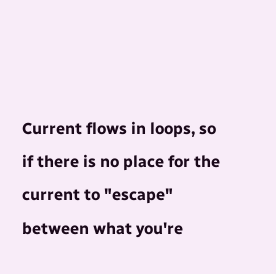Current flows in loops, so if there is no place for the current to "escape" between what you're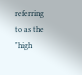referring to as the "high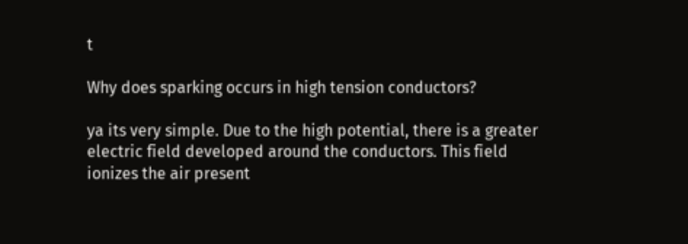t

Why does sparking occurs in high tension conductors?

ya its very simple. Due to the high potential, there is a greater electric field developed around the conductors. This field ionizes the air present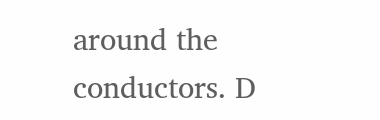around the conductors. D